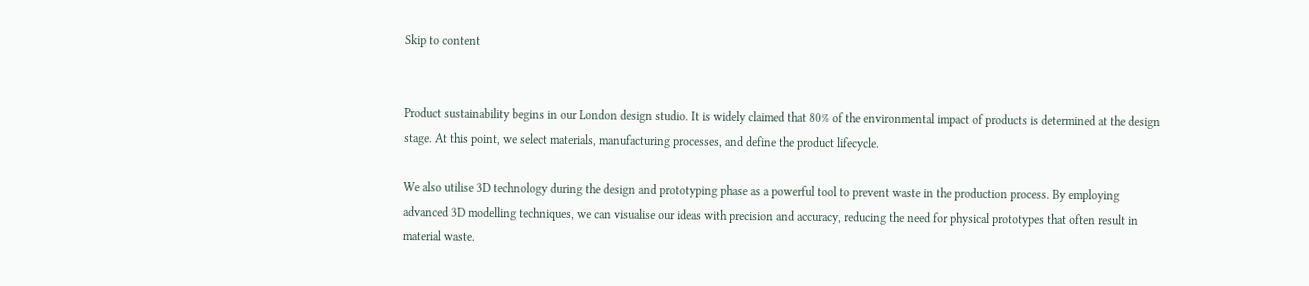Skip to content


Product sustainability begins in our London design studio. It is widely claimed that 80% of the environmental impact of products is determined at the design stage. At this point, we select materials, manufacturing processes, and define the product lifecycle.

We also utilise 3D technology during the design and prototyping phase as a powerful tool to prevent waste in the production process. By employing advanced 3D modelling techniques, we can visualise our ideas with precision and accuracy, reducing the need for physical prototypes that often result in material waste.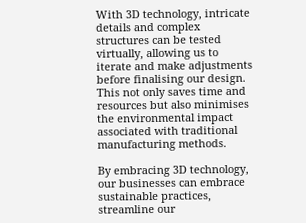With 3D technology, intricate details and complex structures can be tested virtually, allowing us to iterate and make adjustments before finalising our design. This not only saves time and resources but also minimises the environmental impact associated with traditional manufacturing methods.

By embracing 3D technology, our businesses can embrace sustainable practices, streamline our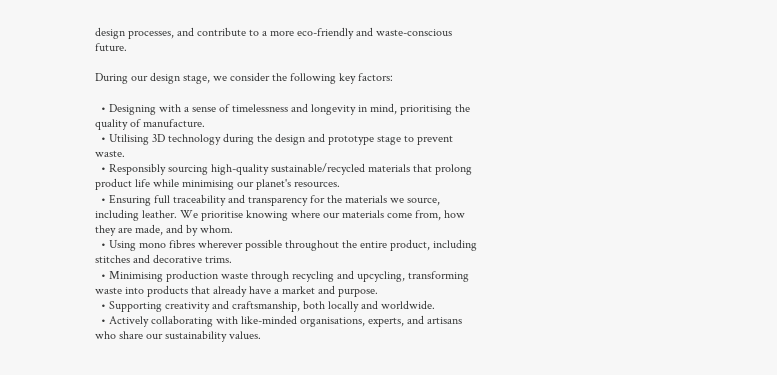design processes, and contribute to a more eco-friendly and waste-conscious future.

During our design stage, we consider the following key factors:

  • Designing with a sense of timelessness and longevity in mind, prioritising the quality of manufacture.
  • Utilising 3D technology during the design and prototype stage to prevent waste.
  • Responsibly sourcing high-quality sustainable/recycled materials that prolong product life while minimising our planet's resources.
  • Ensuring full traceability and transparency for the materials we source, including leather. We prioritise knowing where our materials come from, how they are made, and by whom.
  • Using mono fibres wherever possible throughout the entire product, including stitches and decorative trims.
  • Minimising production waste through recycling and upcycling, transforming waste into products that already have a market and purpose.
  • Supporting creativity and craftsmanship, both locally and worldwide.
  • Actively collaborating with like-minded organisations, experts, and artisans who share our sustainability values.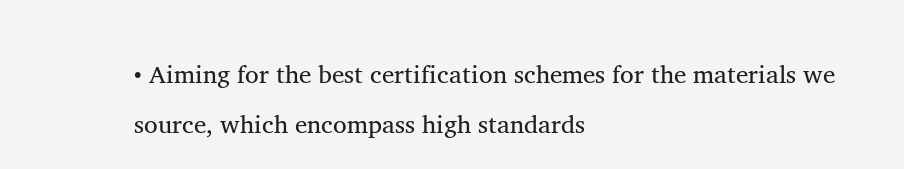• Aiming for the best certification schemes for the materials we source, which encompass high standards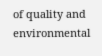of quality and environmental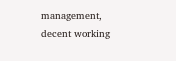management, decent working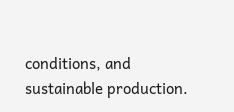conditions, and sustainable production.